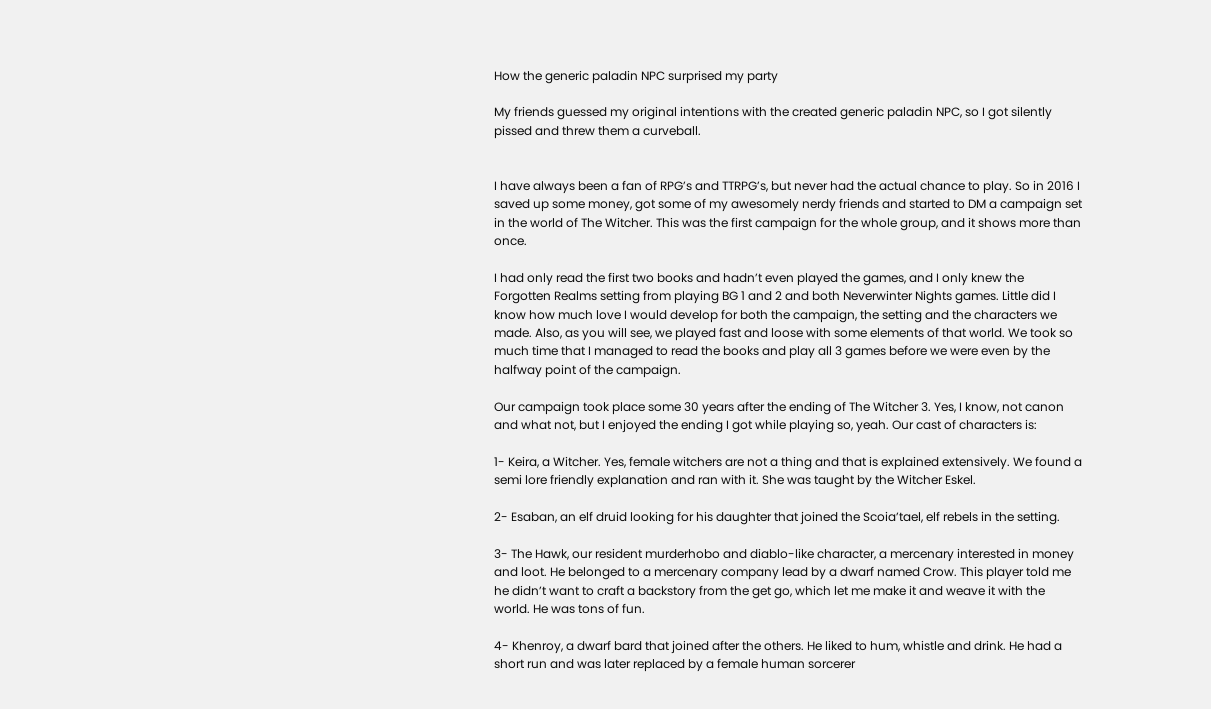How the generic paladin NPC surprised my party

My friends guessed my original intentions with the created generic paladin NPC, so I got silently pissed and threw them a curveball.


I have always been a fan of RPG’s and TTRPG’s, but never had the actual chance to play. So in 2016 I saved up some money, got some of my awesomely nerdy friends and started to DM a campaign set in the world of The Witcher. This was the first campaign for the whole group, and it shows more than once.

I had only read the first two books and hadn’t even played the games, and I only knew the Forgotten Realms setting from playing BG 1 and 2 and both Neverwinter Nights games. Little did I know how much love I would develop for both the campaign, the setting and the characters we made. Also, as you will see, we played fast and loose with some elements of that world. We took so much time that I managed to read the books and play all 3 games before we were even by the halfway point of the campaign.

Our campaign took place some 30 years after the ending of The Witcher 3. Yes, I know, not canon and what not, but I enjoyed the ending I got while playing so, yeah. Our cast of characters is:

1- Keira, a Witcher. Yes, female witchers are not a thing and that is explained extensively. We found a semi lore friendly explanation and ran with it. She was taught by the Witcher Eskel.

2- Esaban, an elf druid looking for his daughter that joined the Scoia’tael, elf rebels in the setting.

3- The Hawk, our resident murderhobo and diablo-like character, a mercenary interested in money and loot. He belonged to a mercenary company lead by a dwarf named Crow. This player told me he didn’t want to craft a backstory from the get go, which let me make it and weave it with the world. He was tons of fun.

4- Khenroy, a dwarf bard that joined after the others. He liked to hum, whistle and drink. He had a short run and was later replaced by a female human sorcerer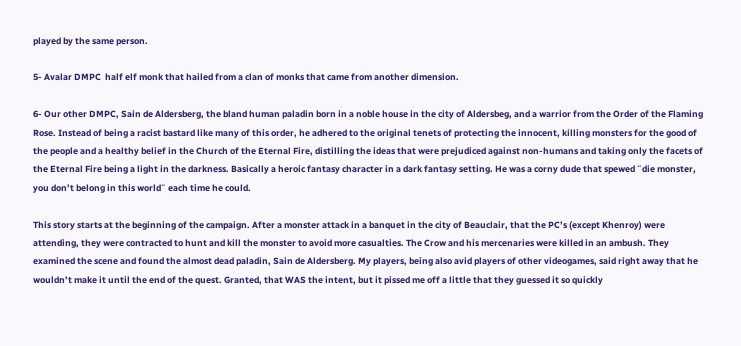played by the same person.

5- Avalar DMPC  half elf monk that hailed from a clan of monks that came from another dimension.

6- Our other DMPC, Sain de Aldersberg, the bland human paladin born in a noble house in the city of Aldersbeg, and a warrior from the Order of the Flaming Rose. Instead of being a racist bastard like many of this order, he adhered to the original tenets of protecting the innocent, killing monsters for the good of the people and a healthy belief in the Church of the Eternal Fire, distilling the ideas that were prejudiced against non-humans and taking only the facets of the Eternal Fire being a light in the darkness. Basically a heroic fantasy character in a dark fantasy setting. He was a corny dude that spewed ¨die monster, you don’t belong in this world¨ each time he could.

This story starts at the beginning of the campaign. After a monster attack in a banquet in the city of Beauclair, that the PC’s (except Khenroy) were attending, they were contracted to hunt and kill the monster to avoid more casualties. The Crow and his mercenaries were killed in an ambush. They examined the scene and found the almost dead paladin, Sain de Aldersberg. My players, being also avid players of other videogames, said right away that he wouldn’t make it until the end of the quest. Granted, that WAS the intent, but it pissed me off a little that they guessed it so quickly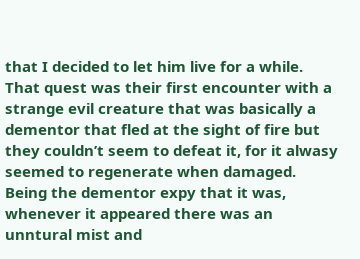that I decided to let him live for a while. That quest was their first encounter with a strange evil creature that was basically a dementor that fled at the sight of fire but they couldn’t seem to defeat it, for it alwasy seemed to regenerate when damaged. Being the dementor expy that it was, whenever it appeared there was an unntural mist and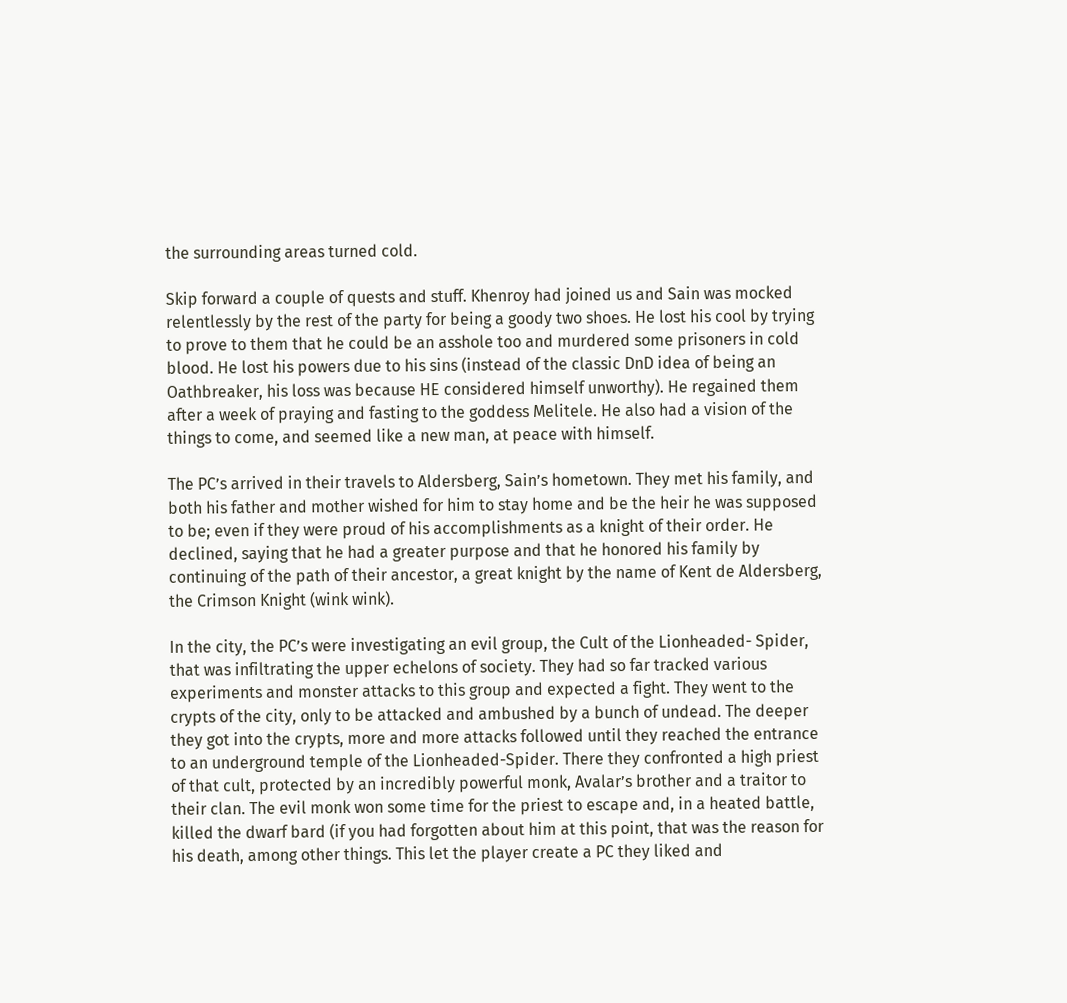the surrounding areas turned cold.

Skip forward a couple of quests and stuff. Khenroy had joined us and Sain was mocked relentlessly by the rest of the party for being a goody two shoes. He lost his cool by trying to prove to them that he could be an asshole too and murdered some prisoners in cold blood. He lost his powers due to his sins (instead of the classic DnD idea of being an Oathbreaker, his loss was because HE considered himself unworthy). He regained them after a week of praying and fasting to the goddess Melitele. He also had a vision of the things to come, and seemed like a new man, at peace with himself.

The PC’s arrived in their travels to Aldersberg, Sain’s hometown. They met his family, and both his father and mother wished for him to stay home and be the heir he was supposed to be; even if they were proud of his accomplishments as a knight of their order. He declined, saying that he had a greater purpose and that he honored his family by continuing of the path of their ancestor, a great knight by the name of Kent de Aldersberg, the Crimson Knight (wink wink).

In the city, the PC’s were investigating an evil group, the Cult of the Lionheaded- Spider, that was infiltrating the upper echelons of society. They had so far tracked various experiments and monster attacks to this group and expected a fight. They went to the crypts of the city, only to be attacked and ambushed by a bunch of undead. The deeper they got into the crypts, more and more attacks followed until they reached the entrance to an underground temple of the Lionheaded-Spider. There they confronted a high priest of that cult, protected by an incredibly powerful monk, Avalar’s brother and a traitor to their clan. The evil monk won some time for the priest to escape and, in a heated battle, killed the dwarf bard (if you had forgotten about him at this point, that was the reason for his death, among other things. This let the player create a PC they liked and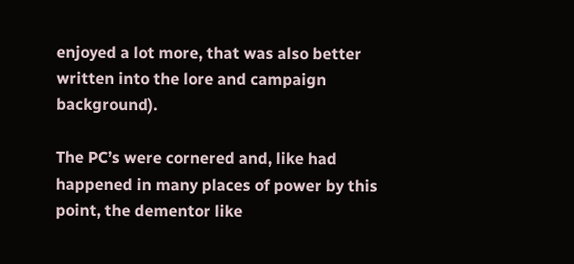enjoyed a lot more, that was also better written into the lore and campaign background).

The PC’s were cornered and, like had happened in many places of power by this point, the dementor like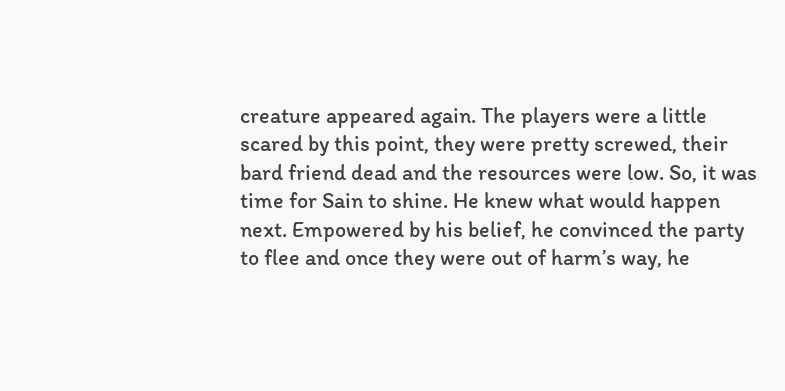creature appeared again. The players were a little scared by this point, they were pretty screwed, their bard friend dead and the resources were low. So, it was time for Sain to shine. He knew what would happen next. Empowered by his belief, he convinced the party to flee and once they were out of harm’s way, he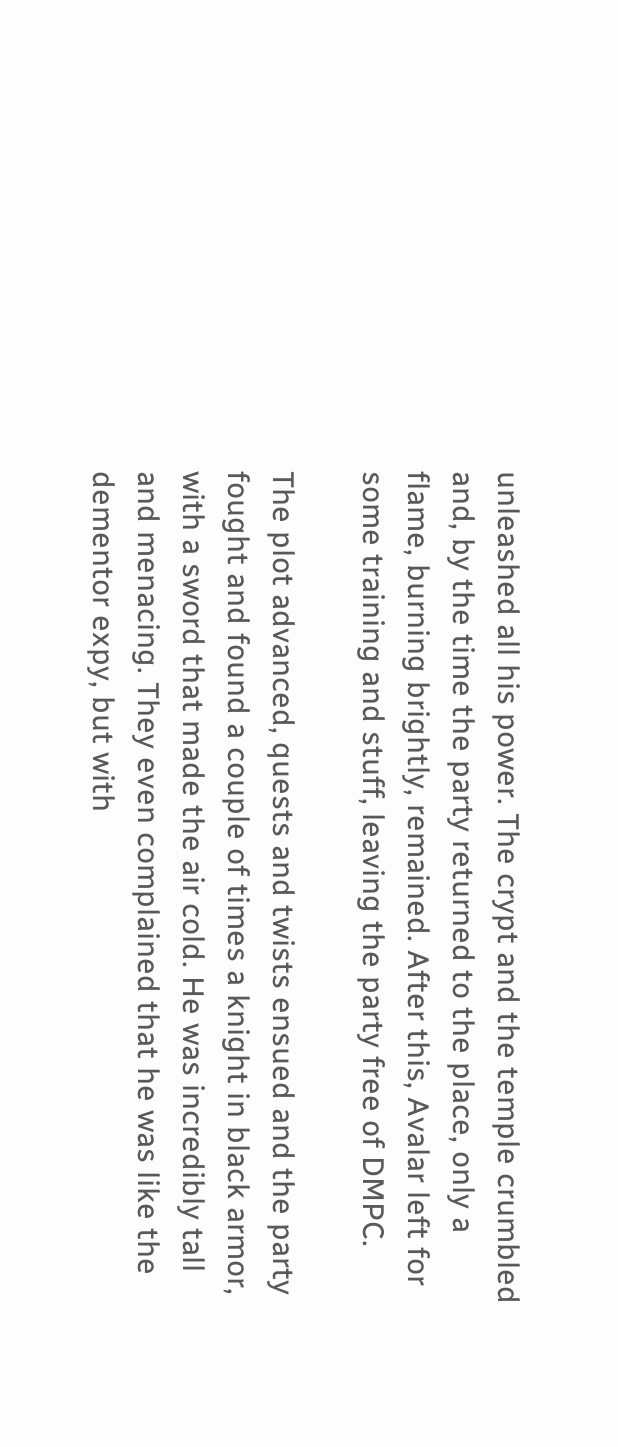unleashed all his power. The crypt and the temple crumbled and, by the time the party returned to the place, only a flame, burning brightly, remained. After this, Avalar left for some training and stuff, leaving the party free of DMPC.

The plot advanced, quests and twists ensued and the party fought and found a couple of times a knight in black armor, with a sword that made the air cold. He was incredibly tall and menacing. They even complained that he was like the dementor expy, but with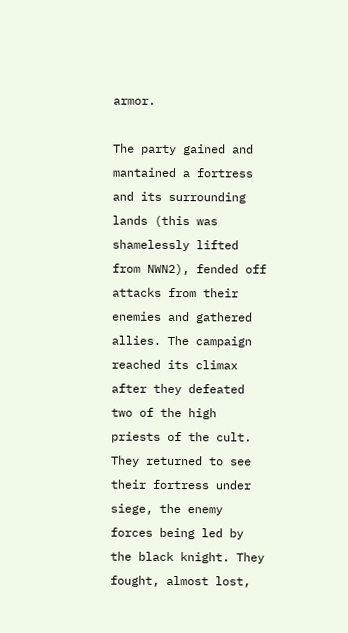armor.

The party gained and mantained a fortress and its surrounding lands (this was shamelessly lifted from NWN2), fended off attacks from their enemies and gathered allies. The campaign reached its climax after they defeated two of the high priests of the cult. They returned to see their fortress under siege, the enemy forces being led by the black knight. They fought, almost lost,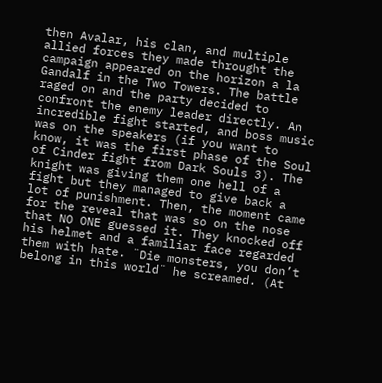then Avalar, his clan, and multiple allied forces they made throught the campaign appeared on the horizon a la Gandalf in the Two Towers. The battle raged on and the party decided to confront the enemy leader directly. An incredible fight started, and boss music was on the speakers (if you want to know, it was the first phase of the Soul of Cinder fight from Dark Souls 3). The knight was giving them one hell of a fight but they managed to give back a lot of punishment. Then, the moment came for the reveal that was so on the nose that NO ONE guessed it. They knocked off his helmet and a familiar face regarded them with hate. ¨Die monsters, you don’t belong in this world¨ he screamed. (At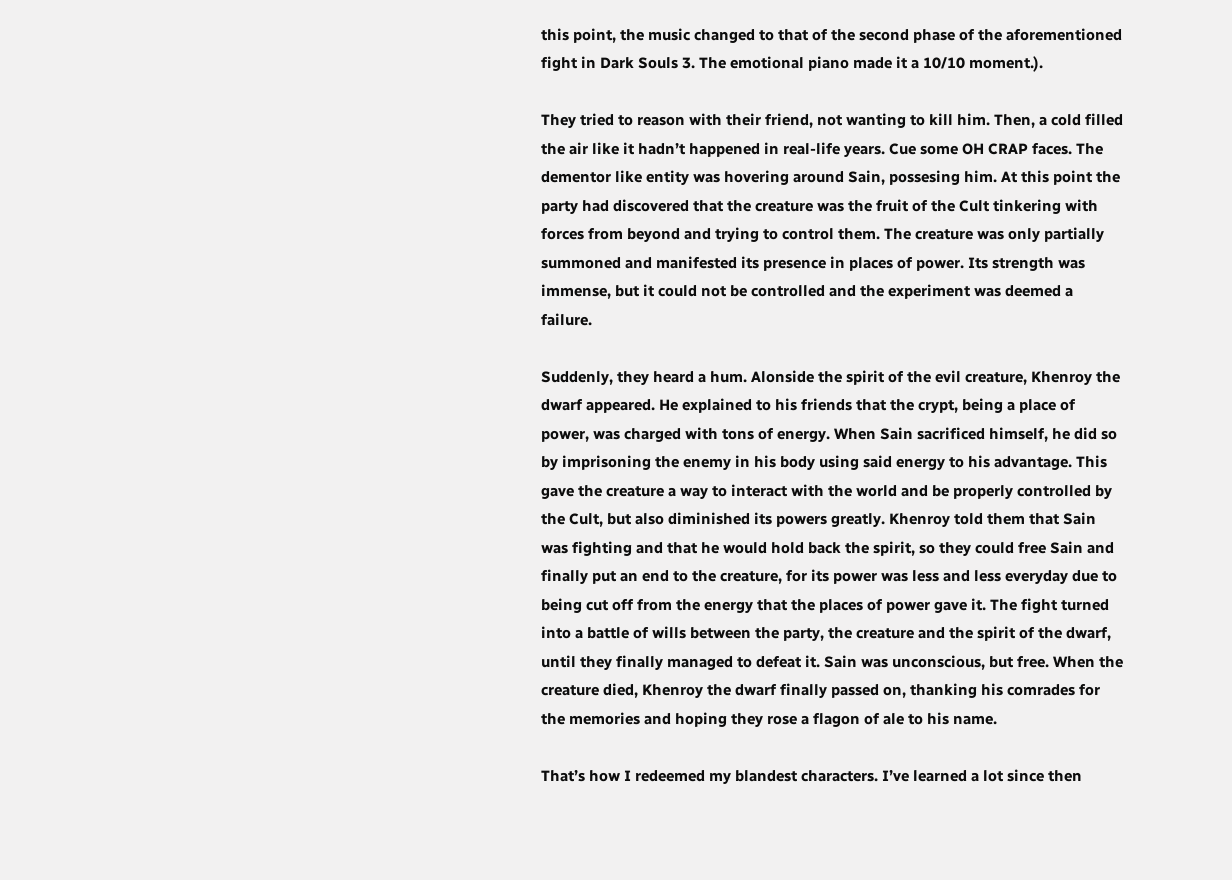this point, the music changed to that of the second phase of the aforementioned fight in Dark Souls 3. The emotional piano made it a 10/10 moment.).

They tried to reason with their friend, not wanting to kill him. Then, a cold filled the air like it hadn’t happened in real-life years. Cue some OH CRAP faces. The dementor like entity was hovering around Sain, possesing him. At this point the party had discovered that the creature was the fruit of the Cult tinkering with forces from beyond and trying to control them. The creature was only partially summoned and manifested its presence in places of power. Its strength was immense, but it could not be controlled and the experiment was deemed a failure.

Suddenly, they heard a hum. Alonside the spirit of the evil creature, Khenroy the dwarf appeared. He explained to his friends that the crypt, being a place of power, was charged with tons of energy. When Sain sacrificed himself, he did so by imprisoning the enemy in his body using said energy to his advantage. This gave the creature a way to interact with the world and be properly controlled by the Cult, but also diminished its powers greatly. Khenroy told them that Sain was fighting and that he would hold back the spirit, so they could free Sain and finally put an end to the creature, for its power was less and less everyday due to being cut off from the energy that the places of power gave it. The fight turned into a battle of wills between the party, the creature and the spirit of the dwarf, until they finally managed to defeat it. Sain was unconscious, but free. When the creature died, Khenroy the dwarf finally passed on, thanking his comrades for the memories and hoping they rose a flagon of ale to his name.

That’s how I redeemed my blandest characters. I’ve learned a lot since then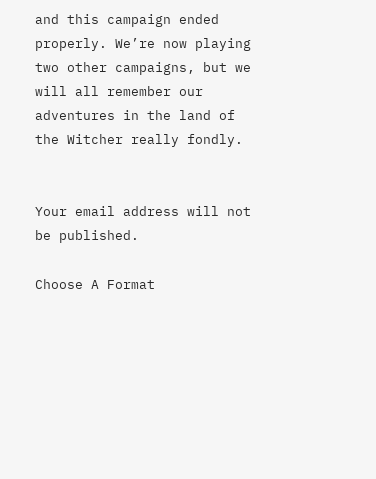and this campaign ended properly. We’re now playing two other campaigns, but we will all remember our adventures in the land of the Witcher really fondly.


Your email address will not be published.

Choose A Format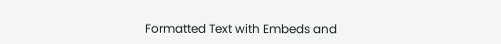Formatted Text with Embeds and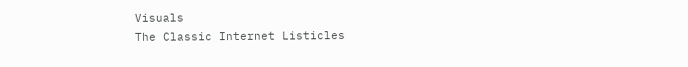Visuals
The Classic Internet Listicles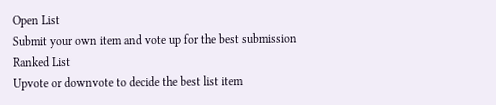Open List
Submit your own item and vote up for the best submission
Ranked List
Upvote or downvote to decide the best list item